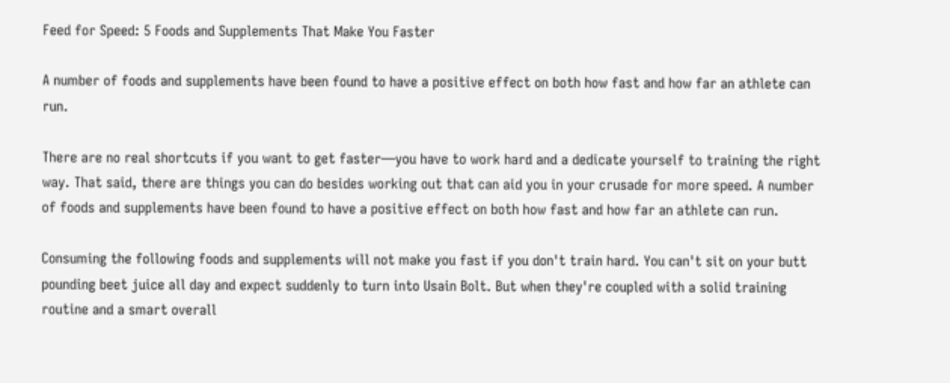Feed for Speed: 5 Foods and Supplements That Make You Faster

A number of foods and supplements have been found to have a positive effect on both how fast and how far an athlete can run.

There are no real shortcuts if you want to get faster—you have to work hard and a dedicate yourself to training the right way. That said, there are things you can do besides working out that can aid you in your crusade for more speed. A number of foods and supplements have been found to have a positive effect on both how fast and how far an athlete can run.

Consuming the following foods and supplements will not make you fast if you don't train hard. You can't sit on your butt pounding beet juice all day and expect suddenly to turn into Usain Bolt. But when they're coupled with a solid training routine and a smart overall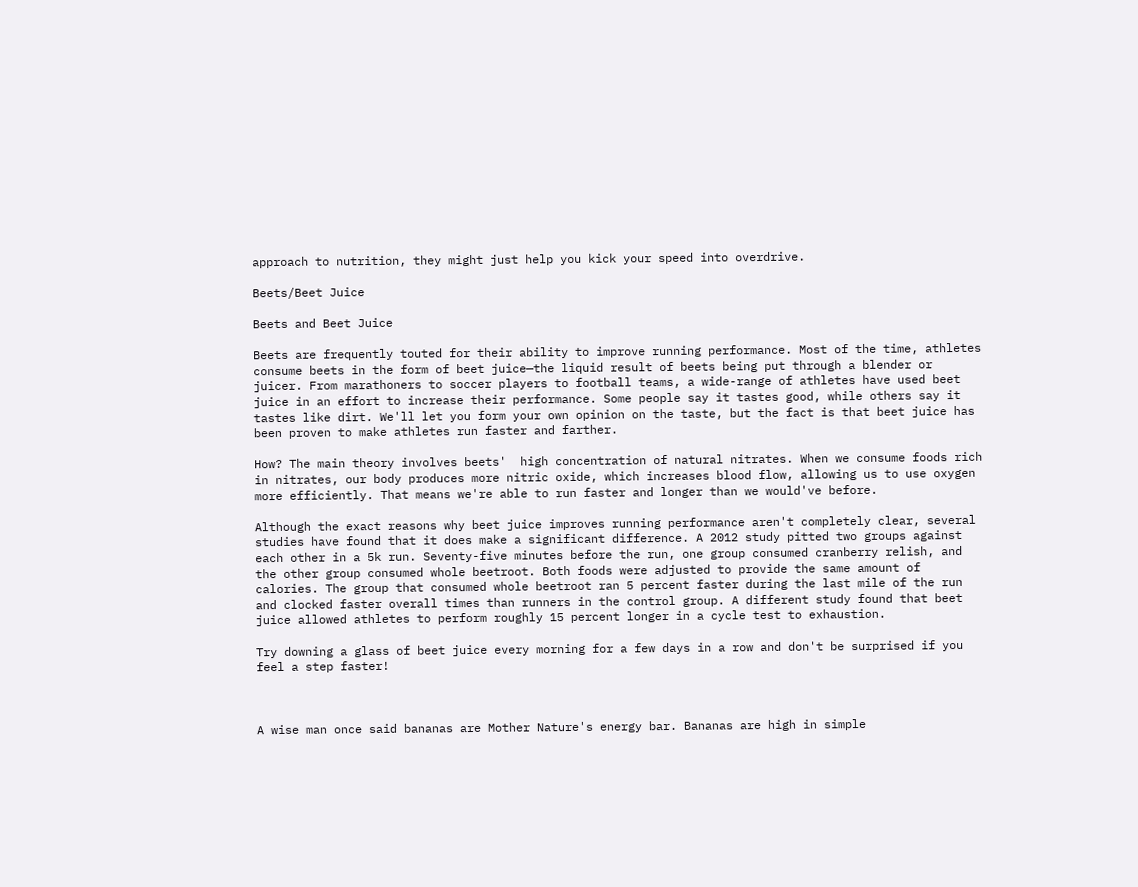approach to nutrition, they might just help you kick your speed into overdrive.

Beets/Beet Juice

Beets and Beet Juice

Beets are frequently touted for their ability to improve running performance. Most of the time, athletes consume beets in the form of beet juice—the liquid result of beets being put through a blender or juicer. From marathoners to soccer players to football teams, a wide-range of athletes have used beet juice in an effort to increase their performance. Some people say it tastes good, while others say it tastes like dirt. We'll let you form your own opinion on the taste, but the fact is that beet juice has been proven to make athletes run faster and farther.

How? The main theory involves beets'  high concentration of natural nitrates. When we consume foods rich in nitrates, our body produces more nitric oxide, which increases blood flow, allowing us to use oxygen more efficiently. That means we're able to run faster and longer than we would've before.

Although the exact reasons why beet juice improves running performance aren't completely clear, several studies have found that it does make a significant difference. A 2012 study pitted two groups against each other in a 5k run. Seventy-five minutes before the run, one group consumed cranberry relish, and the other group consumed whole beetroot. Both foods were adjusted to provide the same amount of calories. The group that consumed whole beetroot ran 5 percent faster during the last mile of the run and clocked faster overall times than runners in the control group. A different study found that beet juice allowed athletes to perform roughly 15 percent longer in a cycle test to exhaustion.

Try downing a glass of beet juice every morning for a few days in a row and don't be surprised if you feel a step faster!



A wise man once said bananas are Mother Nature's energy bar. Bananas are high in simple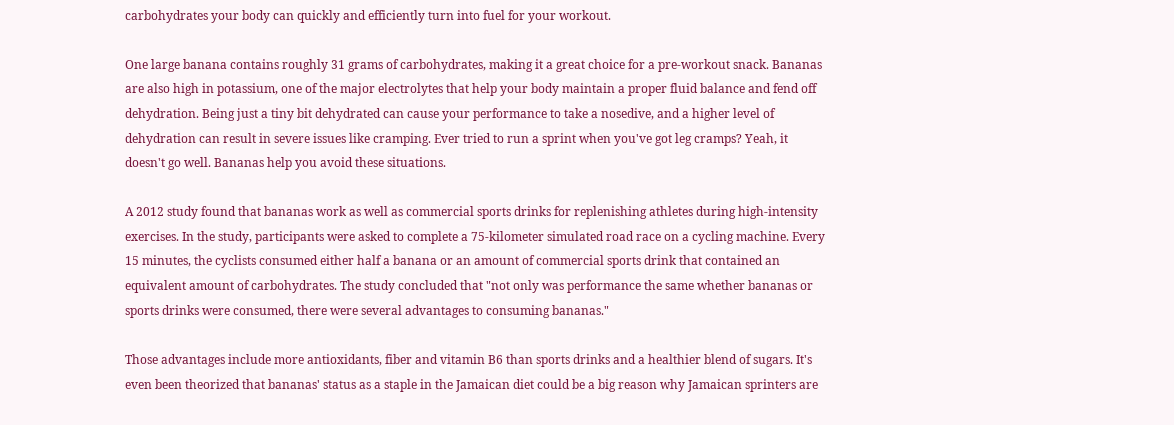carbohydrates your body can quickly and efficiently turn into fuel for your workout.

One large banana contains roughly 31 grams of carbohydrates, making it a great choice for a pre-workout snack. Bananas are also high in potassium, one of the major electrolytes that help your body maintain a proper fluid balance and fend off dehydration. Being just a tiny bit dehydrated can cause your performance to take a nosedive, and a higher level of dehydration can result in severe issues like cramping. Ever tried to run a sprint when you've got leg cramps? Yeah, it doesn't go well. Bananas help you avoid these situations.

A 2012 study found that bananas work as well as commercial sports drinks for replenishing athletes during high-intensity exercises. In the study, participants were asked to complete a 75-kilometer simulated road race on a cycling machine. Every 15 minutes, the cyclists consumed either half a banana or an amount of commercial sports drink that contained an equivalent amount of carbohydrates. The study concluded that "not only was performance the same whether bananas or sports drinks were consumed, there were several advantages to consuming bananas."

Those advantages include more antioxidants, fiber and vitamin B6 than sports drinks and a healthier blend of sugars. It's even been theorized that bananas' status as a staple in the Jamaican diet could be a big reason why Jamaican sprinters are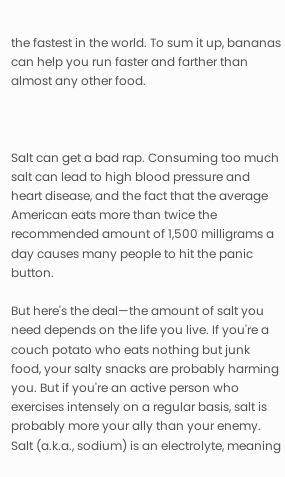the fastest in the world. To sum it up, bananas can help you run faster and farther than almost any other food.



Salt can get a bad rap. Consuming too much salt can lead to high blood pressure and heart disease, and the fact that the average American eats more than twice the recommended amount of 1,500 milligrams a day causes many people to hit the panic button.

But here's the deal—the amount of salt you need depends on the life you live. If you're a couch potato who eats nothing but junk food, your salty snacks are probably harming you. But if you're an active person who exercises intensely on a regular basis, salt is probably more your ally than your enemy. Salt (a.k.a., sodium) is an electrolyte, meaning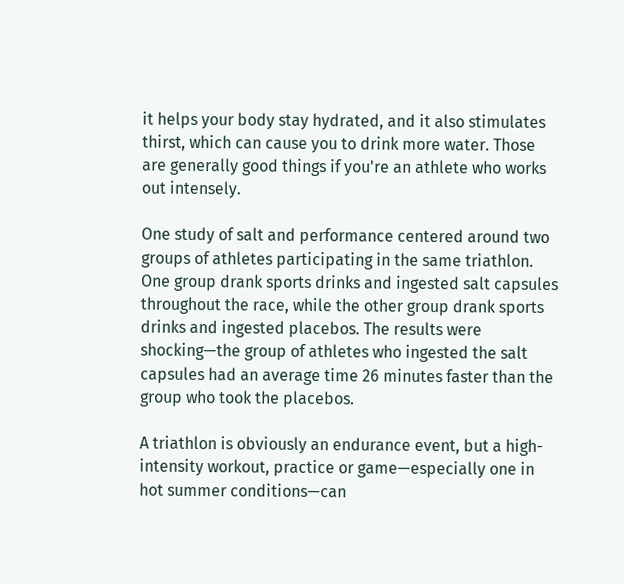it helps your body stay hydrated, and it also stimulates thirst, which can cause you to drink more water. Those are generally good things if you're an athlete who works out intensely.

One study of salt and performance centered around two groups of athletes participating in the same triathlon. One group drank sports drinks and ingested salt capsules throughout the race, while the other group drank sports drinks and ingested placebos. The results were shocking—the group of athletes who ingested the salt capsules had an average time 26 minutes faster than the group who took the placebos.

A triathlon is obviously an endurance event, but a high-intensity workout, practice or game—especially one in hot summer conditions—can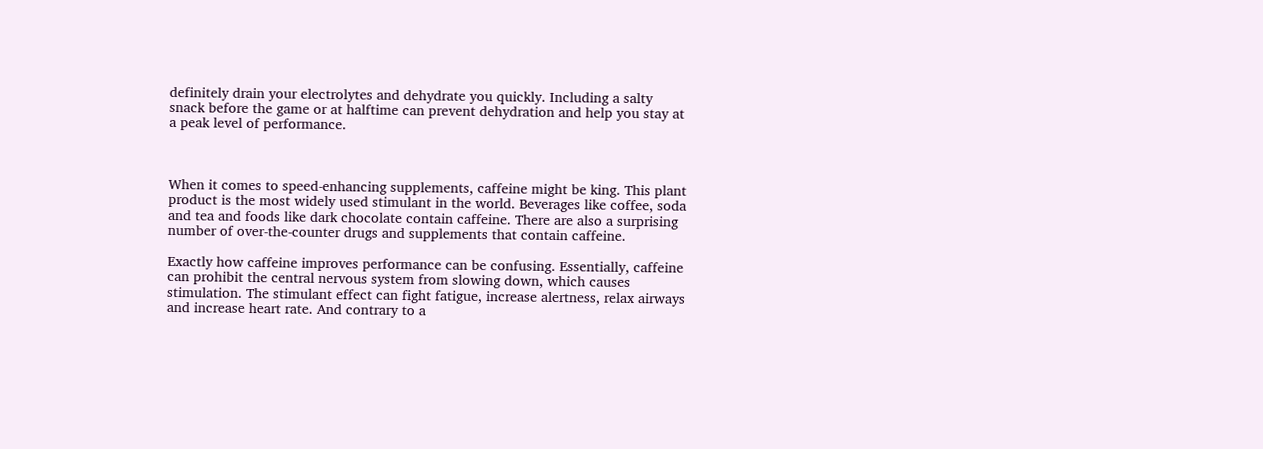definitely drain your electrolytes and dehydrate you quickly. Including a salty snack before the game or at halftime can prevent dehydration and help you stay at a peak level of performance.



When it comes to speed-enhancing supplements, caffeine might be king. This plant product is the most widely used stimulant in the world. Beverages like coffee, soda and tea and foods like dark chocolate contain caffeine. There are also a surprising number of over-the-counter drugs and supplements that contain caffeine.

Exactly how caffeine improves performance can be confusing. Essentially, caffeine can prohibit the central nervous system from slowing down, which causes stimulation. The stimulant effect can fight fatigue, increase alertness, relax airways and increase heart rate. And contrary to a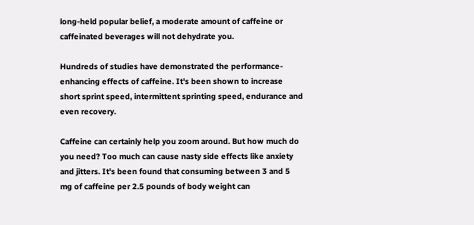long-held popular belief, a moderate amount of caffeine or caffeinated beverages will not dehydrate you.

Hundreds of studies have demonstrated the performance-enhancing effects of caffeine. It's been shown to increase short sprint speed, intermittent sprinting speed, endurance and even recovery.

Caffeine can certainly help you zoom around. But how much do you need? Too much can cause nasty side effects like anxiety and jitters. It's been found that consuming between 3 and 5 mg of caffeine per 2.5 pounds of body weight can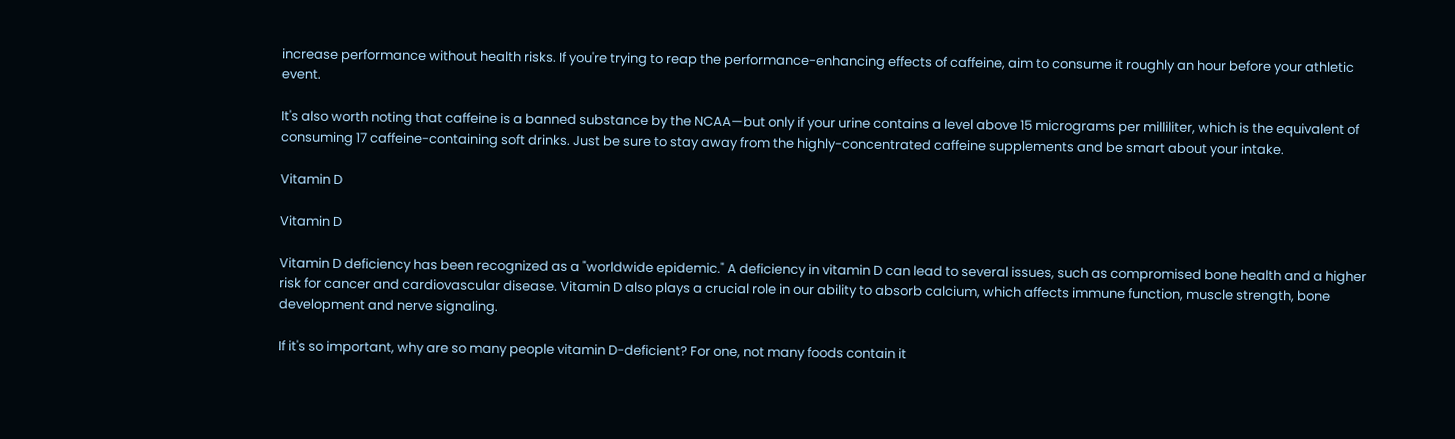increase performance without health risks. If you're trying to reap the performance-enhancing effects of caffeine, aim to consume it roughly an hour before your athletic event.

It's also worth noting that caffeine is a banned substance by the NCAA—but only if your urine contains a level above 15 micrograms per milliliter, which is the equivalent of consuming 17 caffeine-containing soft drinks. Just be sure to stay away from the highly-concentrated caffeine supplements and be smart about your intake.

Vitamin D

Vitamin D

Vitamin D deficiency has been recognized as a "worldwide epidemic." A deficiency in vitamin D can lead to several issues, such as compromised bone health and a higher risk for cancer and cardiovascular disease. Vitamin D also plays a crucial role in our ability to absorb calcium, which affects immune function, muscle strength, bone development and nerve signaling.

If it's so important, why are so many people vitamin D-deficient? For one, not many foods contain it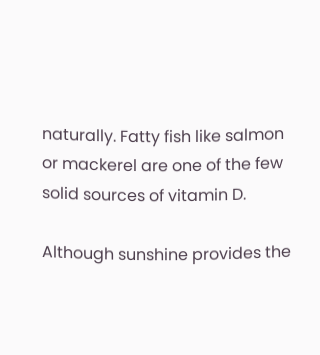naturally. Fatty fish like salmon or mackerel are one of the few solid sources of vitamin D.

Although sunshine provides the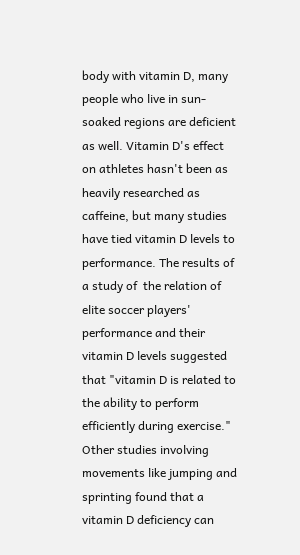body with vitamin D, many people who live in sun-soaked regions are deficient as well. Vitamin D's effect on athletes hasn't been as heavily researched as caffeine, but many studies have tied vitamin D levels to performance. The results of a study of  the relation of elite soccer players' performance and their vitamin D levels suggested that "vitamin D is related to the ability to perform efficiently during exercise." Other studies involving movements like jumping and sprinting found that a vitamin D deficiency can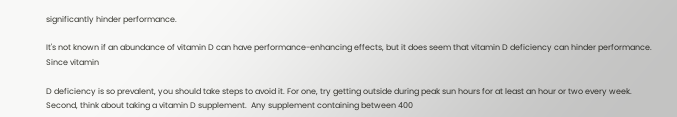significantly hinder performance.

It's not known if an abundance of vitamin D can have performance-enhancing effects, but it does seem that vitamin D deficiency can hinder performance. Since vitamin

D deficiency is so prevalent, you should take steps to avoid it. For one, try getting outside during peak sun hours for at least an hour or two every week. Second, think about taking a vitamin D supplement.  Any supplement containing between 400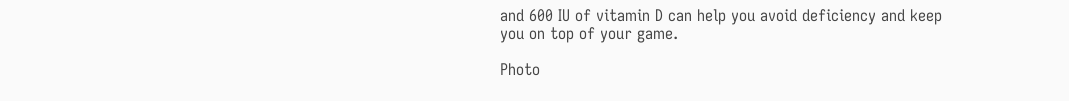and 600 IU of vitamin D can help you avoid deficiency and keep you on top of your game.

Photo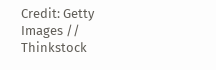Credit: Getty Images // Thinkstock